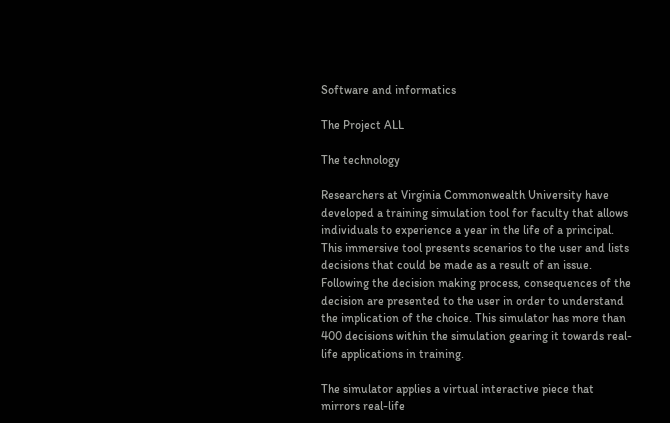Software and informatics

The Project ALL

The technology

Researchers at Virginia Commonwealth University have developed a training simulation tool for faculty that allows individuals to experience a year in the life of a principal. This immersive tool presents scenarios to the user and lists decisions that could be made as a result of an issue. Following the decision making process, consequences of the decision are presented to the user in order to understand the implication of the choice. This simulator has more than 400 decisions within the simulation gearing it towards real-life applications in training.

The simulator applies a virtual interactive piece that mirrors real-life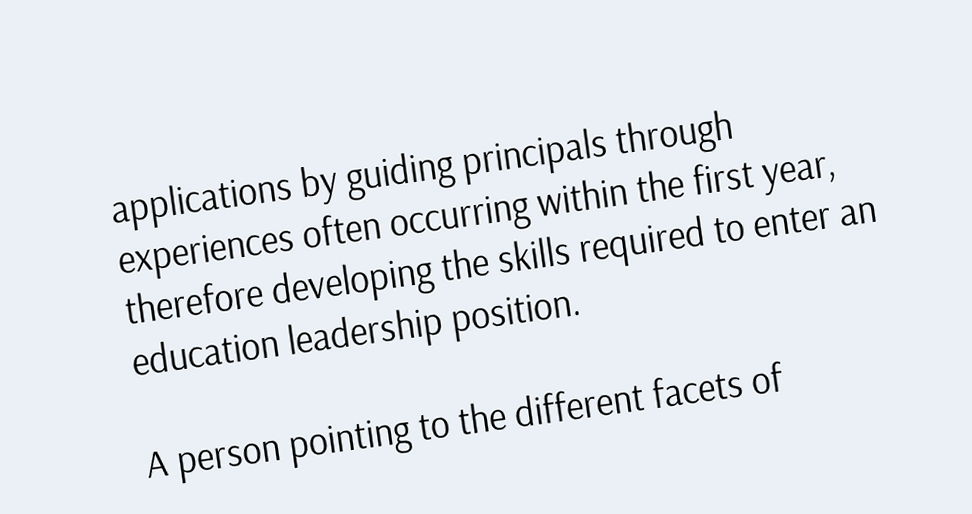applications by guiding principals through experiences often occurring within the first year, therefore developing the skills required to enter an education leadership position.

A person pointing to the different facets of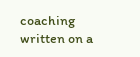coaching written on a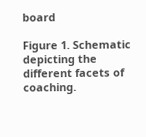board

Figure 1. Schematic depicting the different facets of coaching.